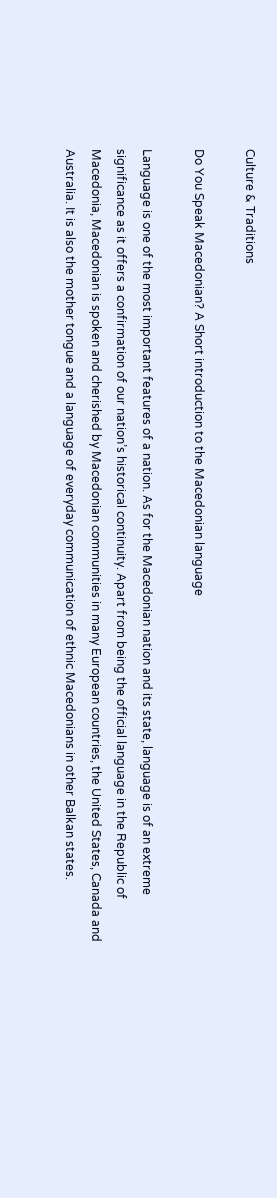Culture & Traditions

Do You Speak Macedonian? A Short introduction to the Macedonian language

Language is one of the most important features of a nation. As for the Macedonian nation and its state, language is of an extreme significance as it offers a confirmation of our nation’s historical continuity. Apart from being the official language in the Republic of Macedonia, Macedonian is spoken and cherished by Macedonian communities in many European countries, the United States, Canada and Australia. It is also the mother tongue and a language of everyday communication of ethnic Macedonians in other Balkan states.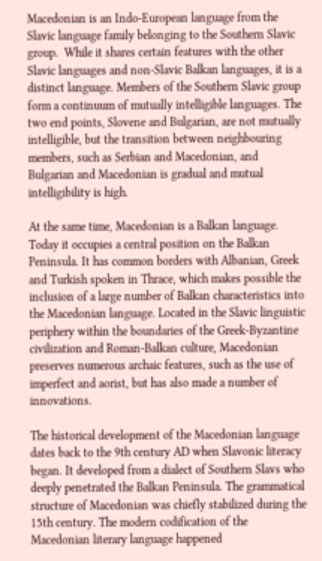Macedonian is an Indo-European language from the Slavic language family belonging to the Southern Slavic group.  While it shares certain features with the other Slavic languages and non-Slavic Balkan languages, it is a distinct language. Members of the Southern Slavic group form a continuum of mutually intelligible languages. The two end points, Slovene and Bulgarian, are not mutually intelligible, but the transition between neighbouring members, such as Serbian and Macedonian, and Bulgarian and Macedonian is gradual and mutual intelligibility is high.

At the same time, Macedonian is a Balkan language. Today it occupies a central position on the Balkan Peninsula. It has common borders with Albanian, Greek and Turkish spoken in Thrace, which makes possible the inclusion of a large number of Balkan characteristics into the Macedonian language. Located in the Slavic linguistic periphery within the boundaries of the Greek-Byzantine civilization and Roman-Balkan culture, Macedonian preserves numerous archaic features, such as the use of imperfect and aorist, but has also made a number of innovations.

The historical development of the Macedonian language dates back to the 9th century AD when Slavonic literacy began. It developed from a dialect of Southern Slavs who deeply penetrated the Balkan Peninsula. The grammatical structure of Macedonian was chiefly stabilized during the 15th century. The modern codification of the Macedonian literary language happened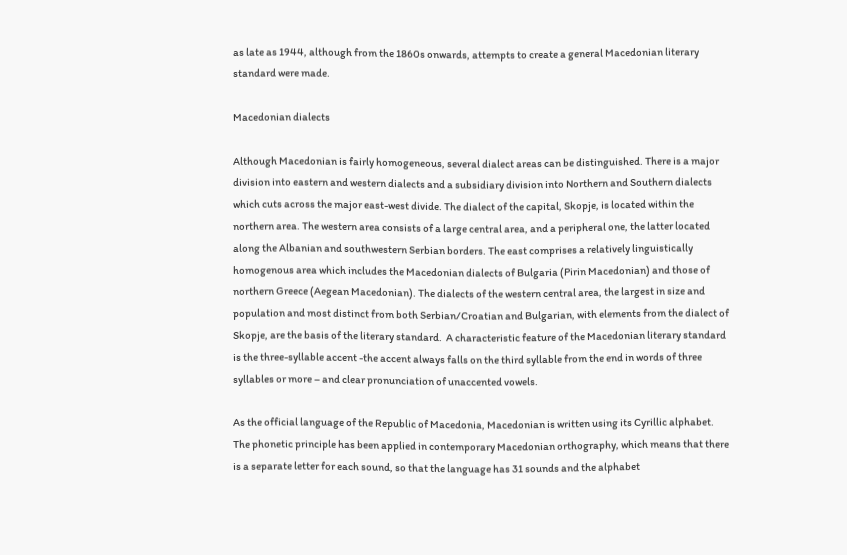as late as 1944, although from the 1860s onwards, attempts to create a general Macedonian literary standard were made.

Macedonian dialects

Although Macedonian is fairly homogeneous, several dialect areas can be distinguished. There is a major division into eastern and western dialects and a subsidiary division into Northern and Southern dialects which cuts across the major east-west divide. The dialect of the capital, Skopje, is located within the northern area. The western area consists of a large central area, and a peripheral one, the latter located along the Albanian and southwestern Serbian borders. The east comprises a relatively linguistically homogenous area which includes the Macedonian dialects of Bulgaria (Pirin Macedonian) and those of northern Greece (Aegean Macedonian). The dialects of the western central area, the largest in size and population and most distinct from both Serbian/Croatian and Bulgarian, with elements from the dialect of Skopje, are the basis of the literary standard.  A characteristic feature of the Macedonian literary standard is the three-syllable accent -the accent always falls on the third syllable from the end in words of three syllables or more – and clear pronunciation of unaccented vowels.

As the official language of the Republic of Macedonia, Macedonian is written using its Cyrillic alphabet. The phonetic principle has been applied in contemporary Macedonian orthography, which means that there is a separate letter for each sound, so that the language has 31 sounds and the alphabet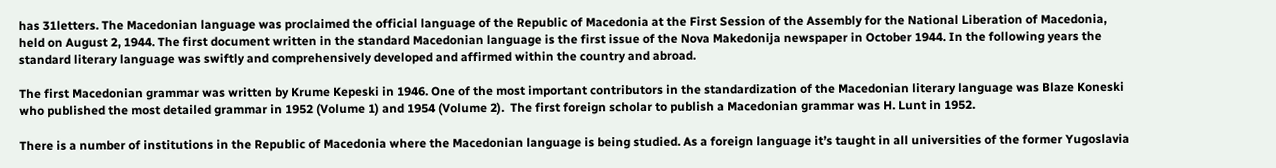has 31letters. The Macedonian language was proclaimed the official language of the Republic of Macedonia at the First Session of the Assembly for the National Liberation of Macedonia, held on August 2, 1944. The first document written in the standard Macedonian language is the first issue of the Nova Makedonija newspaper in October 1944. In the following years the standard literary language was swiftly and comprehensively developed and affirmed within the country and abroad.

The first Macedonian grammar was written by Krume Kepeski in 1946. One of the most important contributors in the standardization of the Macedonian literary language was Blaze Koneski who published the most detailed grammar in 1952 (Volume 1) and 1954 (Volume 2).  The first foreign scholar to publish a Macedonian grammar was H. Lunt in 1952.

There is a number of institutions in the Republic of Macedonia where the Macedonian language is being studied. As a foreign language it’s taught in all universities of the former Yugoslavia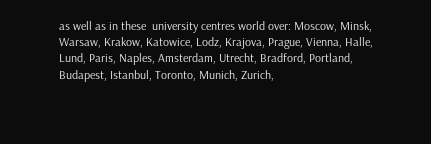as well as in these  university centres world over: Moscow, Minsk, Warsaw, Krakow, Katowice, Lodz, Krajova, Prague, Vienna, Halle, Lund, Paris, Naples, Amsterdam, Utrecht, Bradford, Portland, Budapest, Istanbul, Toronto, Munich, Zurich,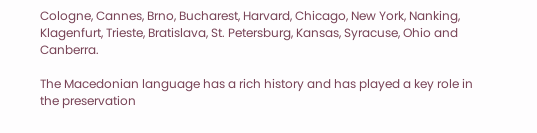Cologne, Cannes, Brno, Bucharest, Harvard, Chicago, New York, Nanking, Klagenfurt, Trieste, Bratislava, St. Petersburg, Kansas, Syracuse, Ohio and Canberra.

The Macedonian language has a rich history and has played a key role in the preservation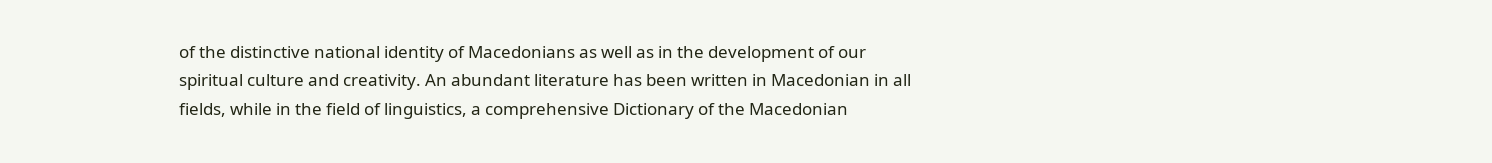of the distinctive national identity of Macedonians as well as in the development of our spiritual culture and creativity. An abundant literature has been written in Macedonian in all fields, while in the field of linguistics, a comprehensive Dictionary of the Macedonian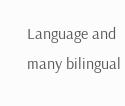Language and many bilingual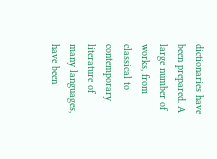dictionaries have been prepared. A large number of works, from classical to contemporary literature of many languages, have been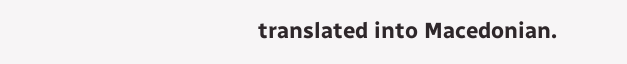translated into Macedonian.